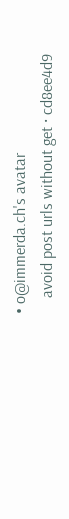• o@immerda.ch's avatar
    avoid post urls without get · cd8ee4d9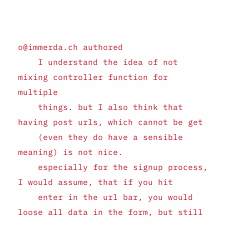o@immerda.ch authored
    I understand the idea of not mixing controller function for multiple
    things. but I also think that having post urls, which cannot be get
    (even they do have a sensible meaning) is not nice.
    especially for the signup process, I would assume, that if you hit
    enter in the url bar, you would loose all data in the form, but still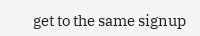get to the same signup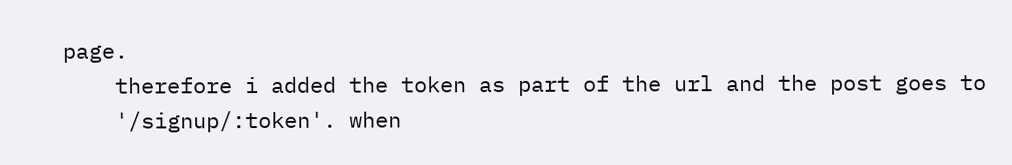page.
    therefore i added the token as part of the url and the post goes to
    '/signup/:token'. when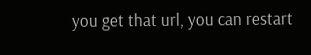you get that url, you can restart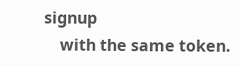signup
    with the same token.